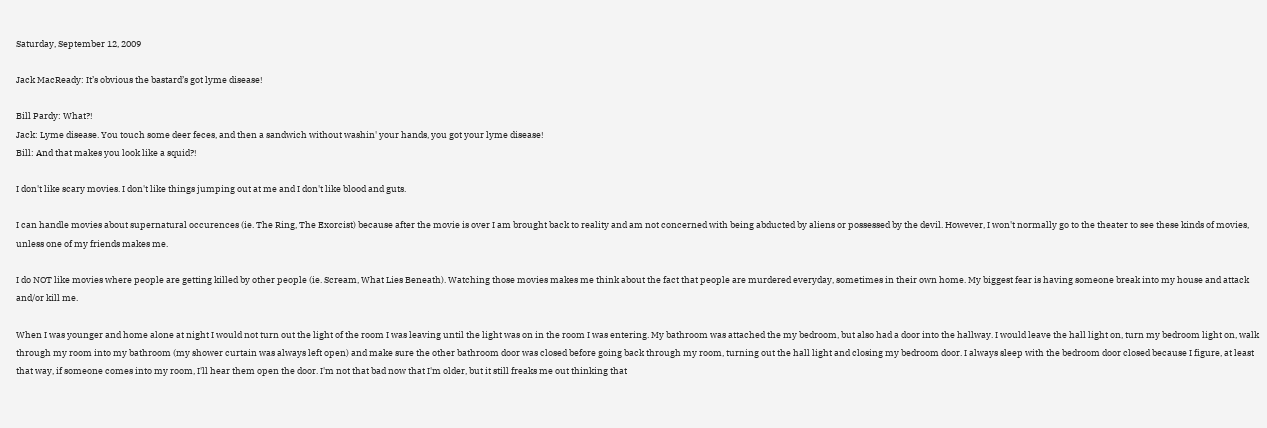Saturday, September 12, 2009

Jack MacReady: It’s obvious the bastard’s got lyme disease!

Bill Pardy: What?!
Jack: Lyme disease. You touch some deer feces, and then a sandwich without washin' your hands, you got your lyme disease!
Bill: And that makes you look like a squid?!

I don't like scary movies. I don't like things jumping out at me and I don't like blood and guts.

I can handle movies about supernatural occurences (ie. The Ring, The Exorcist) because after the movie is over I am brought back to reality and am not concerned with being abducted by aliens or possessed by the devil. However, I won't normally go to the theater to see these kinds of movies, unless one of my friends makes me.

I do NOT like movies where people are getting killed by other people (ie. Scream, What Lies Beneath). Watching those movies makes me think about the fact that people are murdered everyday, sometimes in their own home. My biggest fear is having someone break into my house and attack and/or kill me.

When I was younger and home alone at night I would not turn out the light of the room I was leaving until the light was on in the room I was entering. My bathroom was attached the my bedroom, but also had a door into the hallway. I would leave the hall light on, turn my bedroom light on, walk through my room into my bathroom (my shower curtain was always left open) and make sure the other bathroom door was closed before going back through my room, turning out the hall light and closing my bedroom door. I always sleep with the bedroom door closed because I figure, at least that way, if someone comes into my room, I'll hear them open the door. I'm not that bad now that I'm older, but it still freaks me out thinking that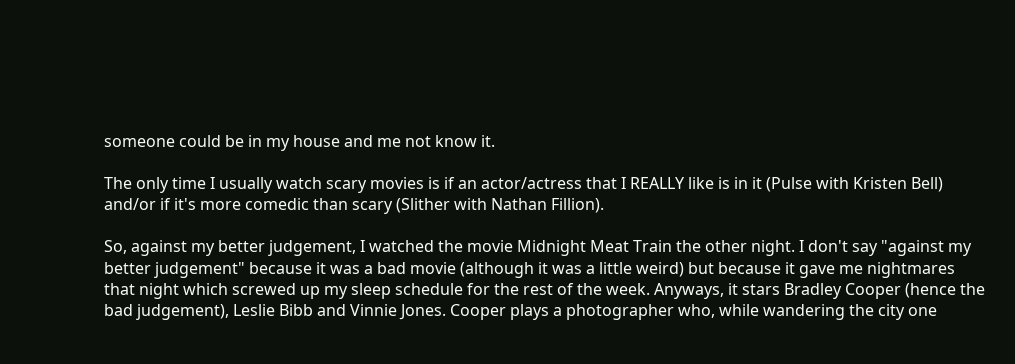someone could be in my house and me not know it.

The only time I usually watch scary movies is if an actor/actress that I REALLY like is in it (Pulse with Kristen Bell) and/or if it's more comedic than scary (Slither with Nathan Fillion).

So, against my better judgement, I watched the movie Midnight Meat Train the other night. I don't say "against my better judgement" because it was a bad movie (although it was a little weird) but because it gave me nightmares that night which screwed up my sleep schedule for the rest of the week. Anyways, it stars Bradley Cooper (hence the bad judgement), Leslie Bibb and Vinnie Jones. Cooper plays a photographer who, while wandering the city one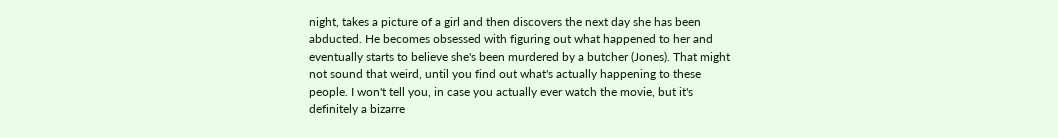night, takes a picture of a girl and then discovers the next day she has been abducted. He becomes obsessed with figuring out what happened to her and eventually starts to believe she's been murdered by a butcher (Jones). That might not sound that weird, until you find out what's actually happening to these people. I won't tell you, in case you actually ever watch the movie, but it's definitely a bizarre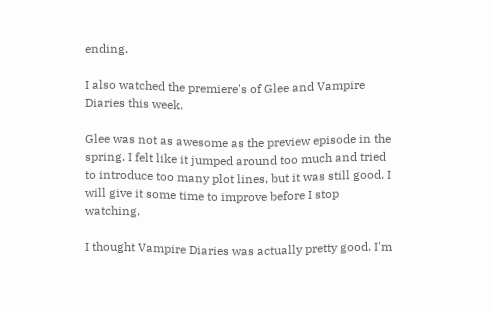ending.

I also watched the premiere's of Glee and Vampire Diaries this week.

Glee was not as awesome as the preview episode in the spring. I felt like it jumped around too much and tried to introduce too many plot lines, but it was still good. I will give it some time to improve before I stop watching.

I thought Vampire Diaries was actually pretty good. I'm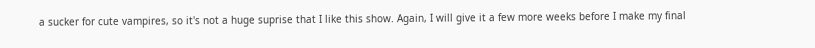a sucker for cute vampires, so it's not a huge suprise that I like this show. Again, I will give it a few more weeks before I make my final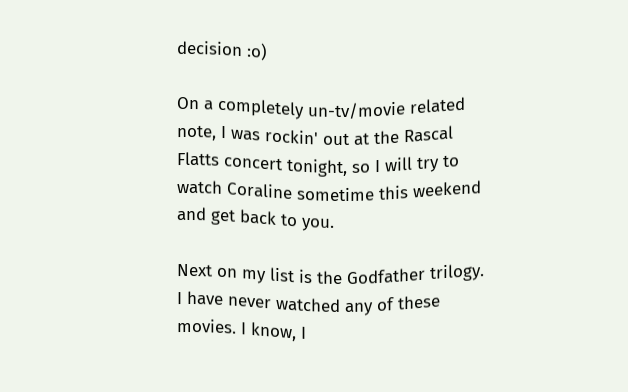decision :o)

On a completely un-tv/movie related note, I was rockin' out at the Rascal Flatts concert tonight, so I will try to watch Coraline sometime this weekend and get back to you.

Next on my list is the Godfather trilogy. I have never watched any of these movies. I know, I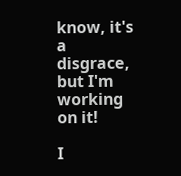know, it's a disgrace, but I'm working on it!

I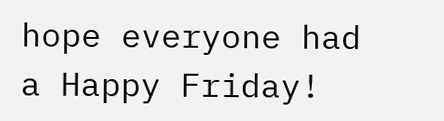hope everyone had a Happy Friday!